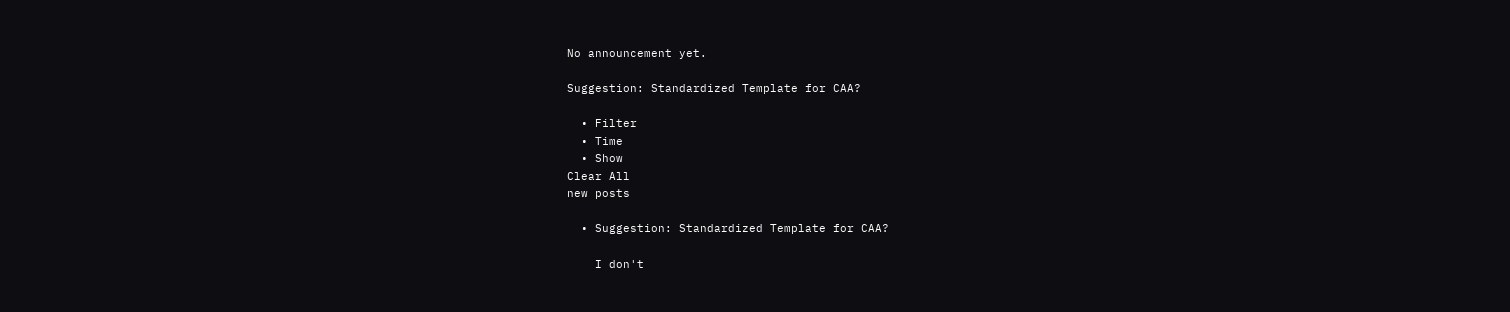No announcement yet.

Suggestion: Standardized Template for CAA?

  • Filter
  • Time
  • Show
Clear All
new posts

  • Suggestion: Standardized Template for CAA?

    I don't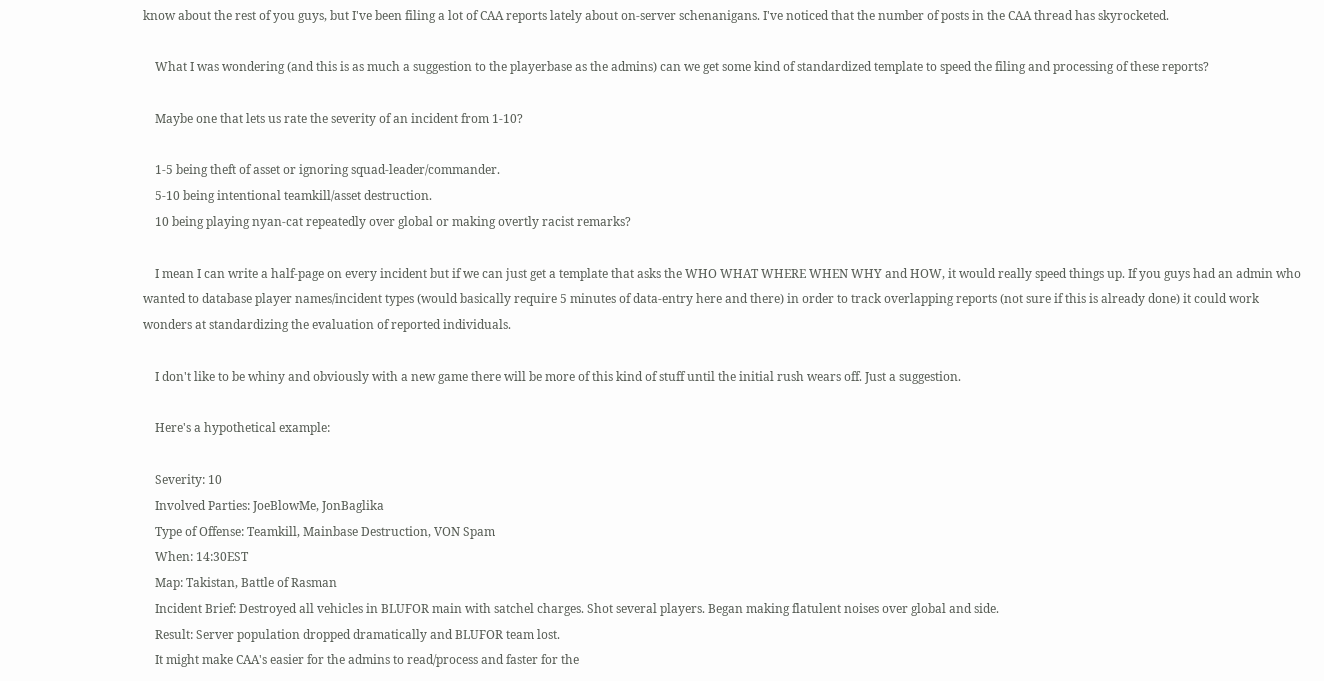know about the rest of you guys, but I've been filing a lot of CAA reports lately about on-server schenanigans. I've noticed that the number of posts in the CAA thread has skyrocketed.

    What I was wondering (and this is as much a suggestion to the playerbase as the admins) can we get some kind of standardized template to speed the filing and processing of these reports?

    Maybe one that lets us rate the severity of an incident from 1-10?

    1-5 being theft of asset or ignoring squad-leader/commander.
    5-10 being intentional teamkill/asset destruction.
    10 being playing nyan-cat repeatedly over global or making overtly racist remarks?

    I mean I can write a half-page on every incident but if we can just get a template that asks the WHO WHAT WHERE WHEN WHY and HOW, it would really speed things up. If you guys had an admin who wanted to database player names/incident types (would basically require 5 minutes of data-entry here and there) in order to track overlapping reports (not sure if this is already done) it could work wonders at standardizing the evaluation of reported individuals.

    I don't like to be whiny and obviously with a new game there will be more of this kind of stuff until the initial rush wears off. Just a suggestion.

    Here's a hypothetical example:

    Severity: 10
    Involved Parties: JoeBlowMe, JonBaglika
    Type of Offense: Teamkill, Mainbase Destruction, VON Spam
    When: 14:30EST
    Map: Takistan, Battle of Rasman
    Incident Brief: Destroyed all vehicles in BLUFOR main with satchel charges. Shot several players. Began making flatulent noises over global and side.
    Result: Server population dropped dramatically and BLUFOR team lost.
    It might make CAA's easier for the admins to read/process and faster for the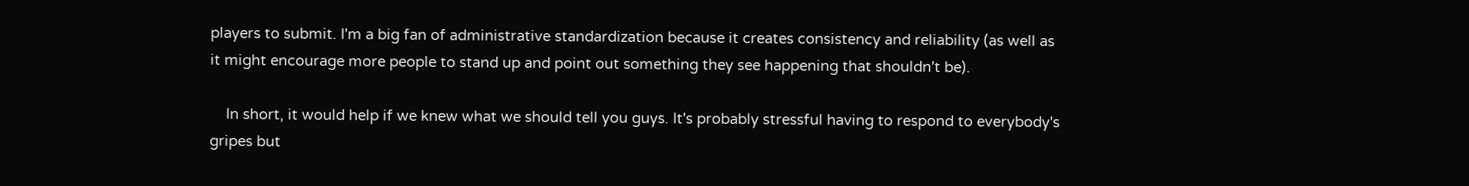players to submit. I'm a big fan of administrative standardization because it creates consistency and reliability (as well as it might encourage more people to stand up and point out something they see happening that shouldn't be).

    In short, it would help if we knew what we should tell you guys. It's probably stressful having to respond to everybody's gripes but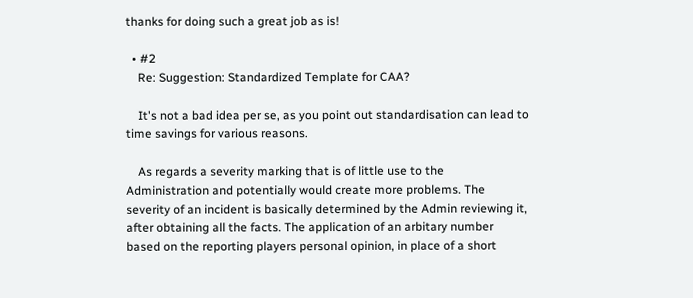thanks for doing such a great job as is!

  • #2
    Re: Suggestion: Standardized Template for CAA?

    It's not a bad idea per se, as you point out standardisation can lead to time savings for various reasons.

    As regards a severity marking that is of little use to the Administration and potentially would create more problems. The severity of an incident is basically determined by the Admin reviewing it, after obtaining all the facts. The application of an arbitary number based on the reporting players personal opinion, in place of a short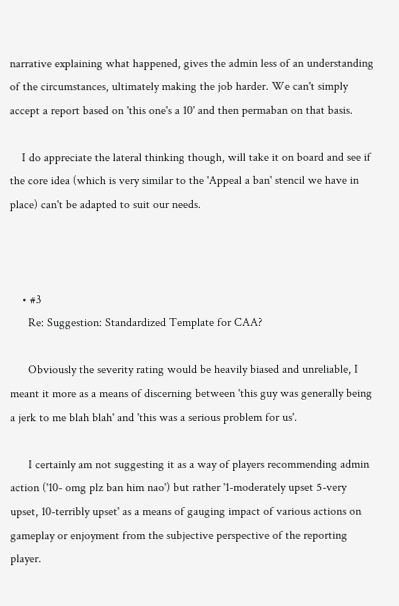narrative explaining what happened, gives the admin less of an understanding of the circumstances, ultimately making the job harder. We can't simply accept a report based on 'this one's a 10' and then permaban on that basis.

    I do appreciate the lateral thinking though, will take it on board and see if the core idea (which is very similar to the 'Appeal a ban' stencil we have in place) can't be adapted to suit our needs.



    • #3
      Re: Suggestion: Standardized Template for CAA?

      Obviously the severity rating would be heavily biased and unreliable, I meant it more as a means of discerning between 'this guy was generally being a jerk to me blah blah' and 'this was a serious problem for us'.

      I certainly am not suggesting it as a way of players recommending admin action ('10- omg plz ban him nao') but rather '1-moderately upset 5-very upset, 10-terribly upset' as a means of gauging impact of various actions on gameplay or enjoyment from the subjective perspective of the reporting player.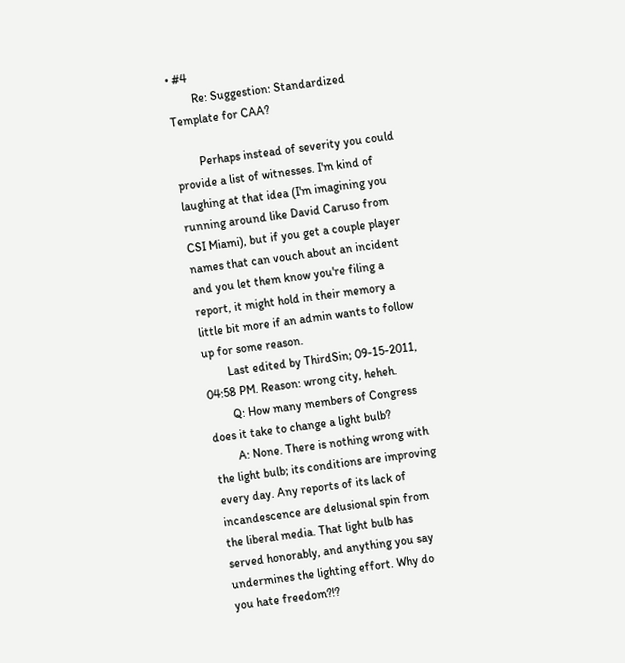• #4
        Re: Suggestion: Standardized Template for CAA?

        Perhaps instead of severity you could provide a list of witnesses. I'm kind of laughing at that idea (I'm imagining you running around like David Caruso from CSI Miami), but if you get a couple player names that can vouch about an incident and you let them know you're filing a report, it might hold in their memory a little bit more if an admin wants to follow up for some reason.
        Last edited by ThirdSin; 09-15-2011, 04:58 PM. Reason: wrong city, heheh.
        Q: How many members of Congress does it take to change a light bulb?
        A: None. There is nothing wrong with the light bulb; its conditions are improving every day. Any reports of its lack of incandescence are delusional spin from the liberal media. That light bulb has served honorably, and anything you say undermines the lighting effort. Why do you hate freedom?!?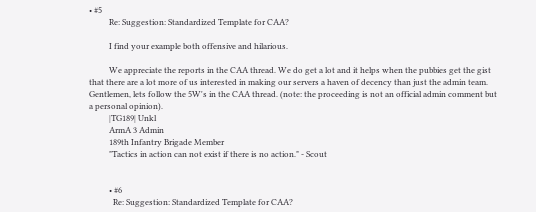• #5
          Re: Suggestion: Standardized Template for CAA?

          I find your example both offensive and hilarious.

          We appreciate the reports in the CAA thread. We do get a lot and it helps when the pubbies get the gist that there are a lot more of us interested in making our servers a haven of decency than just the admin team. Gentlemen, lets follow the 5W's in the CAA thread. (note: the proceeding is not an official admin comment but a personal opinion).
          |TG189| Unkl
          ArmA 3 Admin
          189th Infantry Brigade Member
          "Tactics in action can not exist if there is no action." - Scout


          • #6
            Re: Suggestion: Standardized Template for CAA?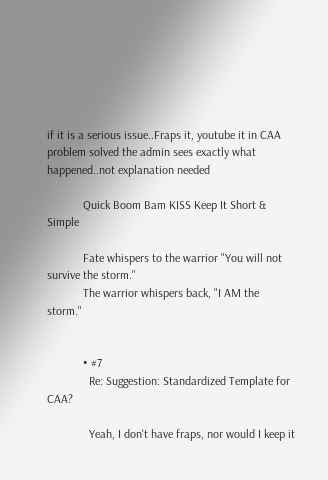if it is a serious issue..Fraps it, youtube it in CAA problem solved the admin sees exactly what happened..not explanation needed

            Quick Boom Bam KISS Keep It Short & Simple

            Fate whispers to the warrior "You will not survive the storm."
            The warrior whispers back, "I AM the storm."


            • #7
              Re: Suggestion: Standardized Template for CAA?

              Yeah, I don't have fraps, nor would I keep it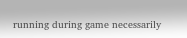running during game necessarily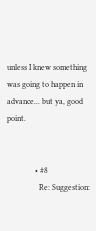unless I knew something was going to happen in advance... but ya, good point.


              • #8
                Re: Suggestion: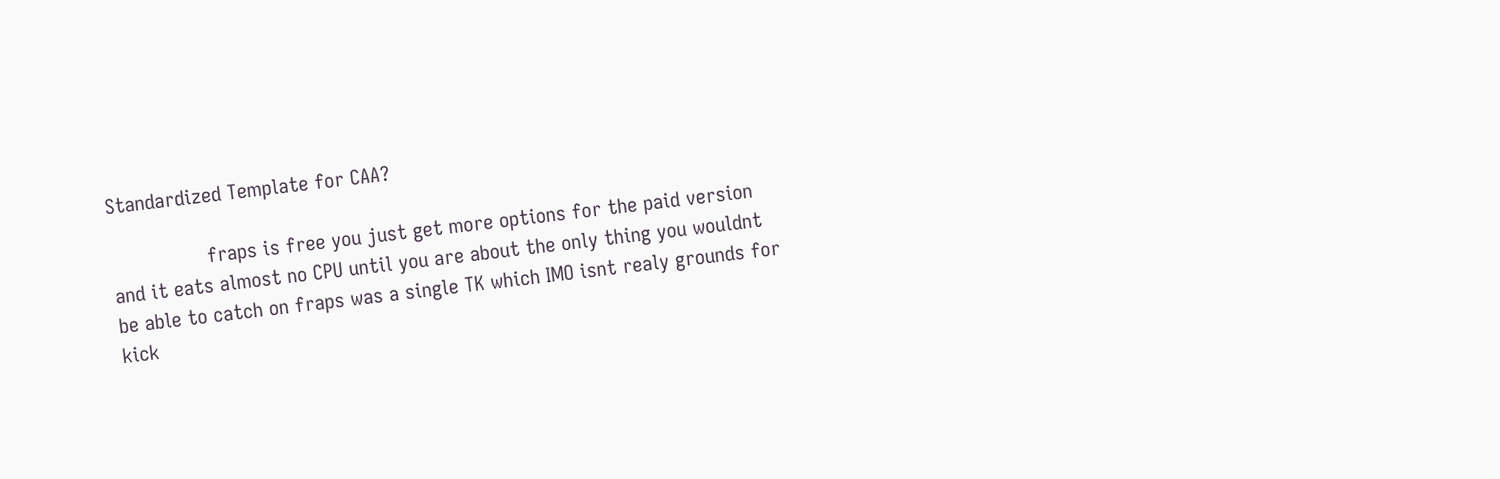Standardized Template for CAA?

                fraps is free you just get more options for the paid version and it eats almost no CPU until you are about the only thing you wouldnt be able to catch on fraps was a single TK which IMO isnt realy grounds for kick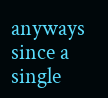anyways since a single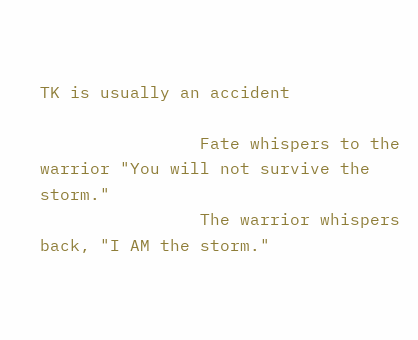TK is usually an accident

                Fate whispers to the warrior "You will not survive the storm."
                The warrior whispers back, "I AM the storm."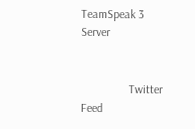TeamSpeak 3 Server


                Twitter Feed